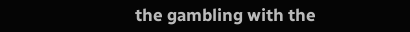the gambling with the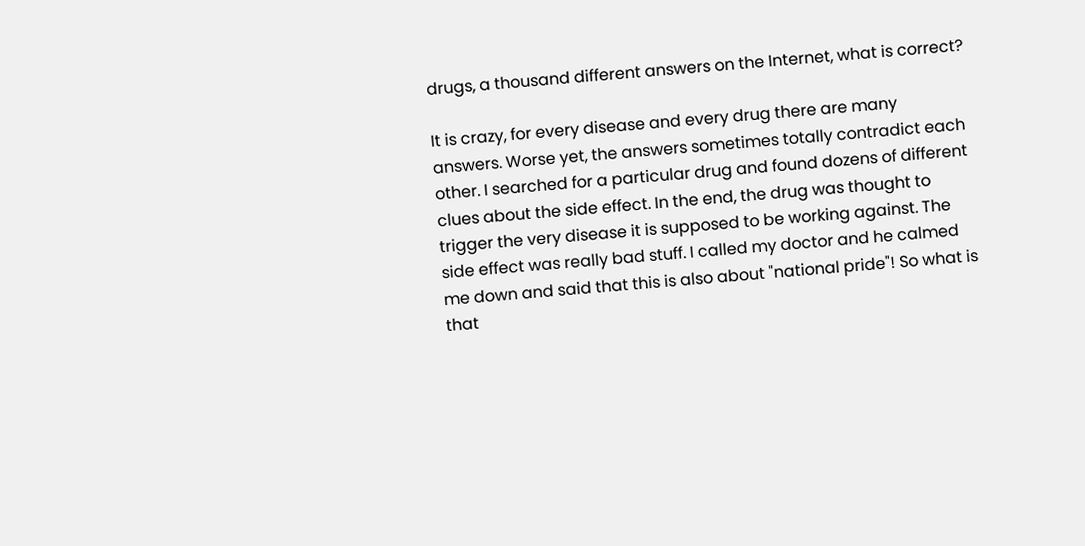drugs, a thousand different answers on the Internet, what is correct?

It is crazy, for every disease and every drug there are many answers. Worse yet, the answers sometimes totally contradict each other. I searched for a particular drug and found dozens of different clues about the side effect. In the end, the drug was thought to trigger the very disease it is supposed to be working against. The side effect was really bad stuff. I called my doctor and he calmed me down and said that this is also about "national pride"! So what is that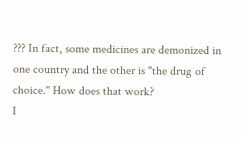??? In fact, some medicines are demonized in one country and the other is "the drug of choice." How does that work?
I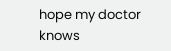hope my doctor knows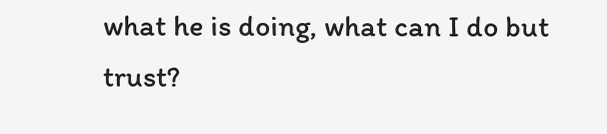what he is doing, what can I do but trust?